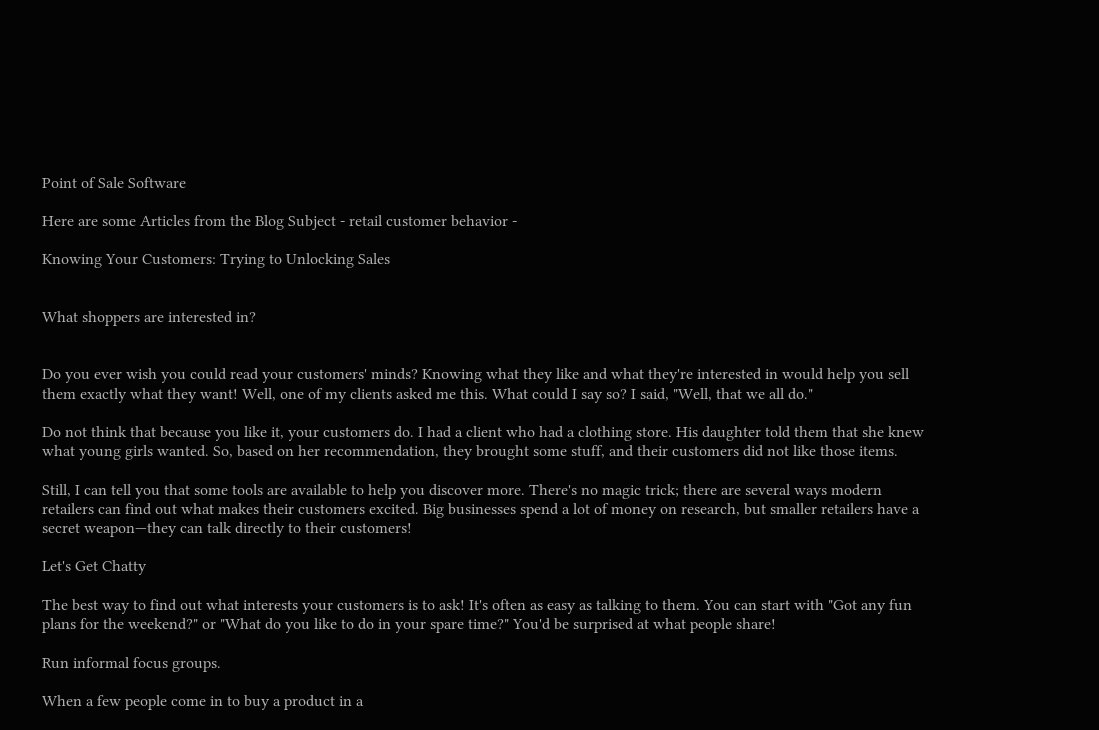Point of Sale Software

Here are some Articles from the Blog Subject - retail customer behavior -

Knowing Your Customers: Trying to Unlocking Sales


What shoppers are interested in?


Do you ever wish you could read your customers' minds? Knowing what they like and what they're interested in would help you sell them exactly what they want! Well, one of my clients asked me this. What could I say so? I said, "Well, that we all do."

Do not think that because you like it, your customers do. I had a client who had a clothing store. His daughter told them that she knew what young girls wanted. So, based on her recommendation, they brought some stuff, and their customers did not like those items.

Still, I can tell you that some tools are available to help you discover more. There's no magic trick; there are several ways modern retailers can find out what makes their customers excited. Big businesses spend a lot of money on research, but smaller retailers have a secret weapon—they can talk directly to their customers!

Let's Get Chatty

The best way to find out what interests your customers is to ask! It's often as easy as talking to them. You can start with "Got any fun plans for the weekend?" or "What do you like to do in your spare time?" You'd be surprised at what people share!

Run informal focus groups.

When a few people come in to buy a product in a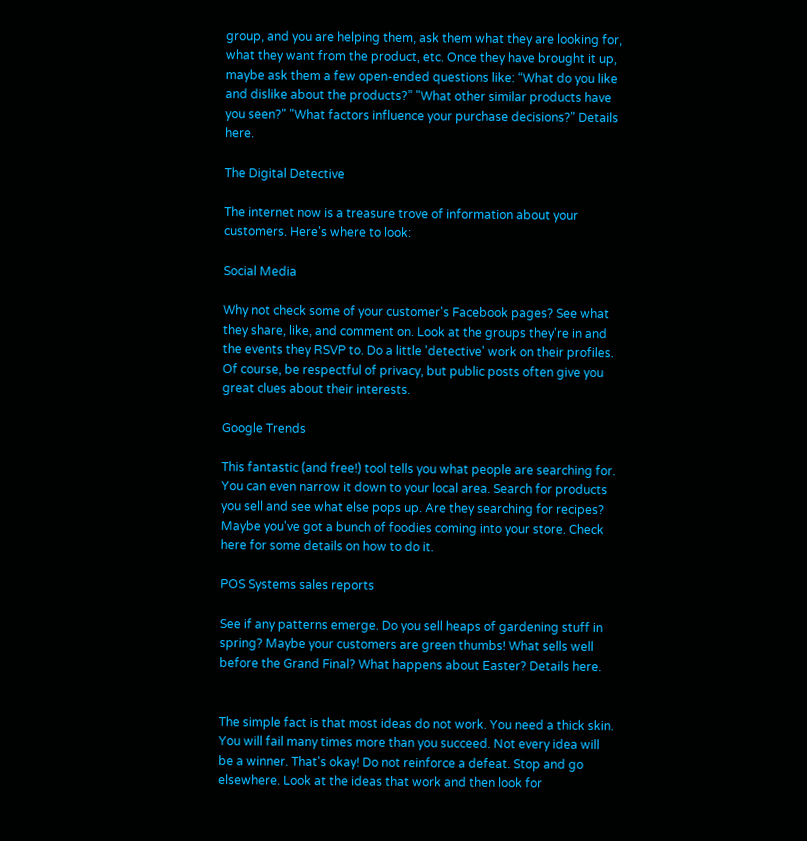group, and you are helping them, ask them what they are looking for, what they want from the product, etc. Once they have brought it up, maybe ask them a few open-ended questions like: “What do you like and dislike about the products?” "What other similar products have you seen?" "What factors influence your purchase decisions?" Details here.

The Digital Detective

The internet now is a treasure trove of information about your customers. Here's where to look:

Social Media

Why not check some of your customer's Facebook pages? See what they share, like, and comment on. Look at the groups they're in and the events they RSVP to. Do a little 'detective' work on their profiles. Of course, be respectful of privacy, but public posts often give you great clues about their interests.

Google Trends

This fantastic (and free!) tool tells you what people are searching for. You can even narrow it down to your local area. Search for products you sell and see what else pops up. Are they searching for recipes? Maybe you've got a bunch of foodies coming into your store. Check here for some details on how to do it.

POS Systems sales reports

See if any patterns emerge. Do you sell heaps of gardening stuff in spring? Maybe your customers are green thumbs! What sells well before the Grand Final? What happens about Easter? Details here.


The simple fact is that most ideas do not work. You need a thick skin. You will fail many times more than you succeed. Not every idea will be a winner. That's okay! Do not reinforce a defeat. Stop and go elsewhere. Look at the ideas that work and then look for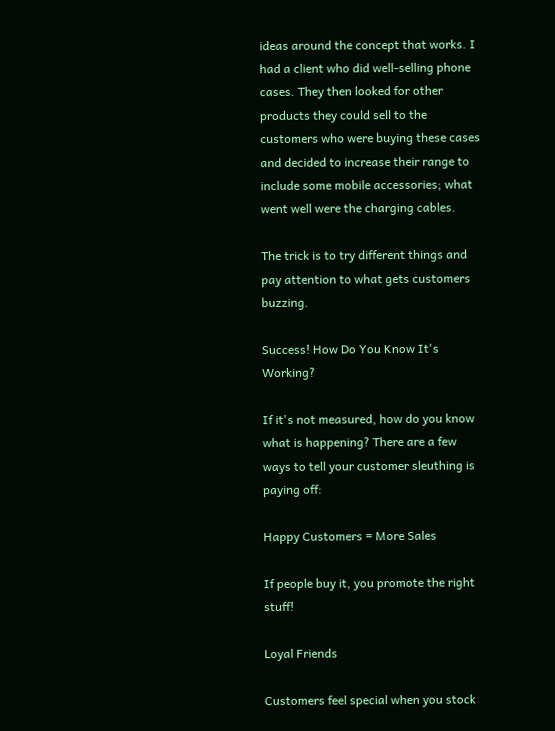ideas around the concept that works. I had a client who did well-selling phone cases. They then looked for other products they could sell to the customers who were buying these cases and decided to increase their range to include some mobile accessories; what went well were the charging cables.

The trick is to try different things and pay attention to what gets customers buzzing.

Success! How Do You Know It's Working?

If it's not measured, how do you know what is happening? There are a few ways to tell your customer sleuthing is paying off:

Happy Customers = More Sales

If people buy it, you promote the right stuff!

Loyal Friends

Customers feel special when you stock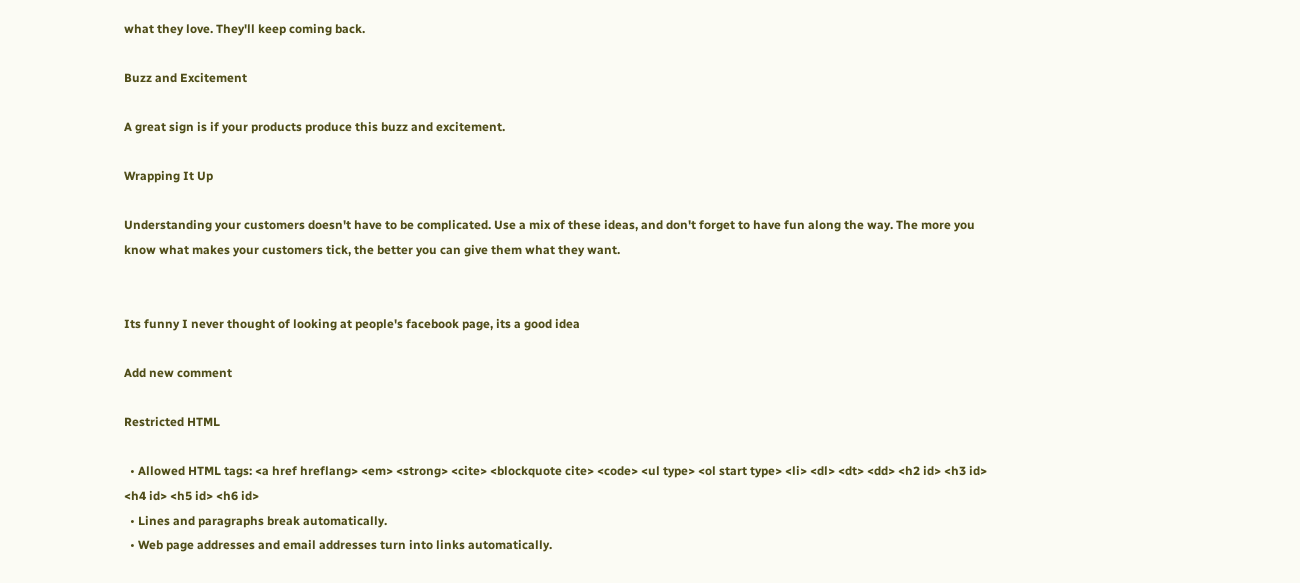what they love. They'll keep coming back.

Buzz and Excitement

A great sign is if your products produce this buzz and excitement.

Wrapping It Up

Understanding your customers doesn't have to be complicated. Use a mix of these ideas, and don't forget to have fun along the way. The more you know what makes your customers tick, the better you can give them what they want.


Its funny I never thought of looking at people's facebook page, its a good idea

Add new comment

Restricted HTML

  • Allowed HTML tags: <a href hreflang> <em> <strong> <cite> <blockquote cite> <code> <ul type> <ol start type> <li> <dl> <dt> <dd> <h2 id> <h3 id> <h4 id> <h5 id> <h6 id>
  • Lines and paragraphs break automatically.
  • Web page addresses and email addresses turn into links automatically.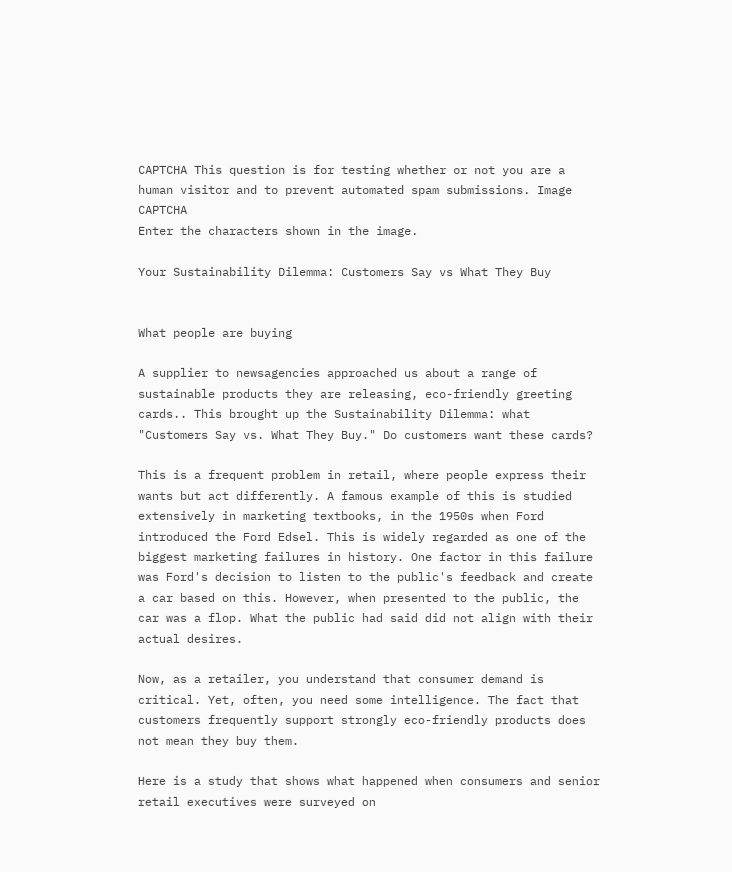CAPTCHA This question is for testing whether or not you are a human visitor and to prevent automated spam submissions. Image CAPTCHA
Enter the characters shown in the image.

Your Sustainability Dilemma: Customers Say vs What They Buy


What people are buying

A supplier to newsagencies approached us about a range of sustainable products they are releasing, eco-friendly greeting cards.. This brought up the Sustainability Dilemma: what "Customers Say vs. What They Buy." Do customers want these cards?

This is a frequent problem in retail, where people express their wants but act differently. A famous example of this is studied extensively in marketing textbooks, in the 1950s when Ford introduced the Ford Edsel. This is widely regarded as one of the biggest marketing failures in history. One factor in this failure was Ford's decision to listen to the public's feedback and create a car based on this. However, when presented to the public, the car was a flop. What the public had said did not align with their actual desires.

Now, as a retailer, you understand that consumer demand is critical. Yet, often, you need some intelligence. The fact that customers frequently support strongly eco-friendly products does not mean they buy them.

Here is a study that shows what happened when consumers and senior retail executives were surveyed on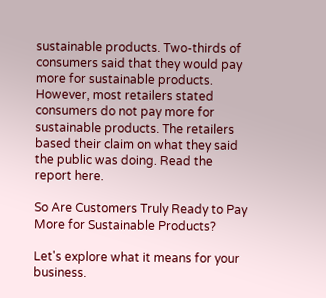sustainable products. Two-thirds of consumers said that they would pay more for sustainable products. However, most retailers stated consumers do not pay more for sustainable products. The retailers based their claim on what they said the public was doing. Read the report here.

So Are Customers Truly Ready to Pay More for Sustainable Products?

Let's explore what it means for your business.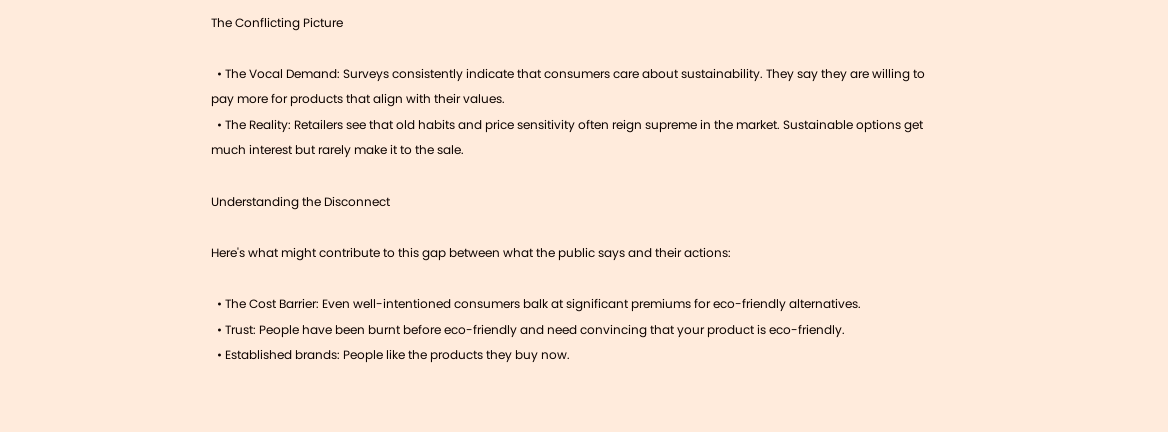The Conflicting Picture

  • The Vocal Demand: Surveys consistently indicate that consumers care about sustainability. They say they are willing to pay more for products that align with their values.
  • The Reality: Retailers see that old habits and price sensitivity often reign supreme in the market. Sustainable options get much interest but rarely make it to the sale.

Understanding the Disconnect

Here's what might contribute to this gap between what the public says and their actions:

  • The Cost Barrier: Even well-intentioned consumers balk at significant premiums for eco-friendly alternatives.
  • Trust: People have been burnt before eco-friendly and need convincing that your product is eco-friendly.
  • Established brands: People like the products they buy now.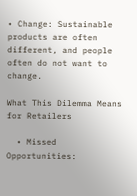• Change: Sustainable products are often different, and people often do not want to change.

What This Dilemma Means for Retailers

  • Missed Opportunities: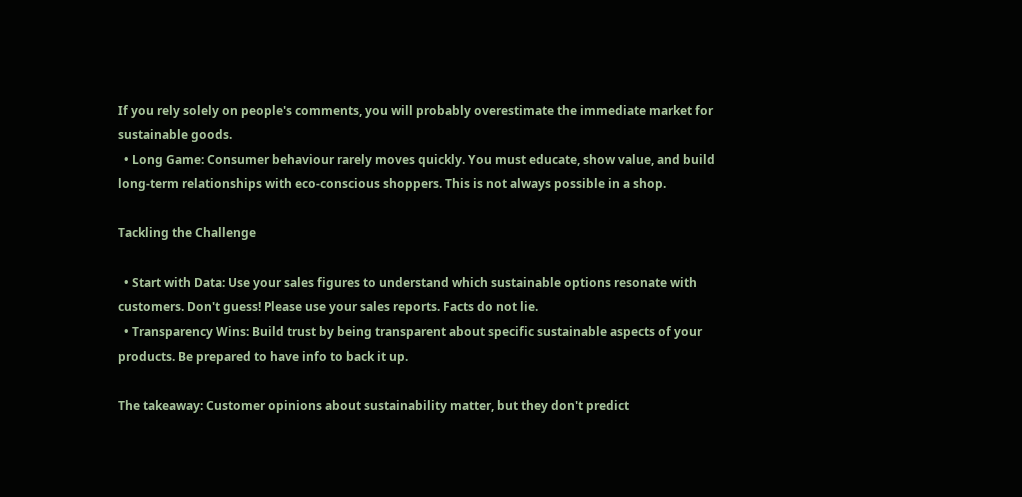If you rely solely on people's comments, you will probably overestimate the immediate market for sustainable goods.
  • Long Game: Consumer behaviour rarely moves quickly. You must educate, show value, and build long-term relationships with eco-conscious shoppers. This is not always possible in a shop.

Tackling the Challenge

  • Start with Data: Use your sales figures to understand which sustainable options resonate with customers. Don't guess! Please use your sales reports. Facts do not lie.
  • Transparency Wins: Build trust by being transparent about specific sustainable aspects of your products. Be prepared to have info to back it up.

The takeaway: Customer opinions about sustainability matter, but they don't predict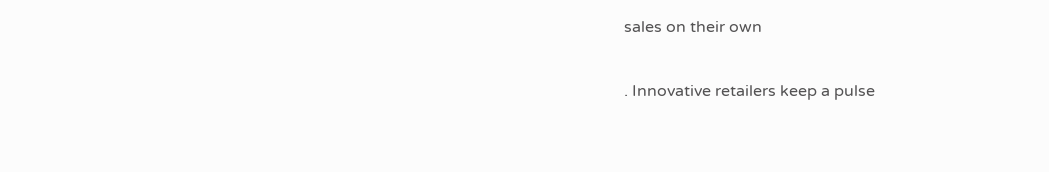sales on their own

. Innovative retailers keep a pulse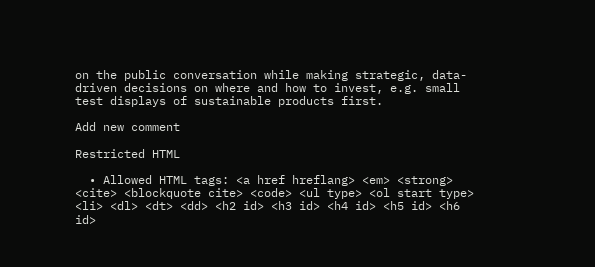on the public conversation while making strategic, data-driven decisions on where and how to invest, e.g. small test displays of sustainable products first.

Add new comment

Restricted HTML

  • Allowed HTML tags: <a href hreflang> <em> <strong> <cite> <blockquote cite> <code> <ul type> <ol start type> <li> <dl> <dt> <dd> <h2 id> <h3 id> <h4 id> <h5 id> <h6 id>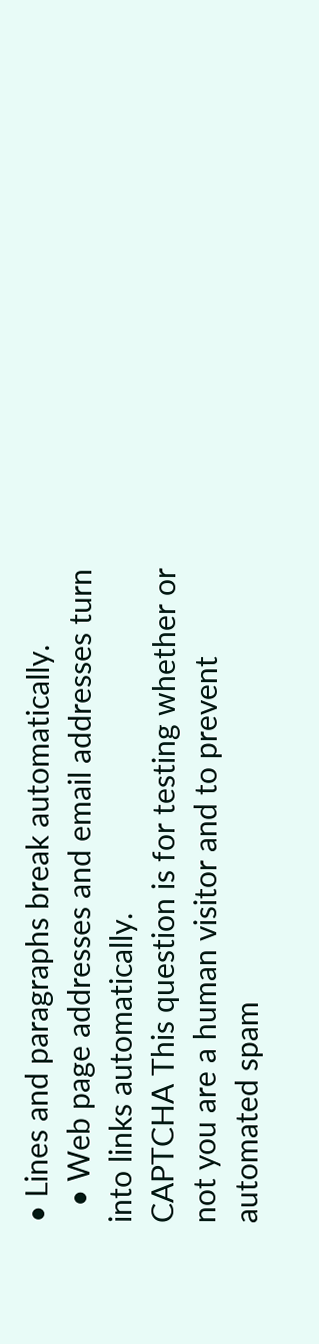• Lines and paragraphs break automatically.
  • Web page addresses and email addresses turn into links automatically.
CAPTCHA This question is for testing whether or not you are a human visitor and to prevent automated spam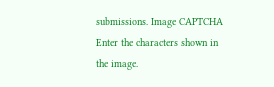submissions. Image CAPTCHA
Enter the characters shown in the image.